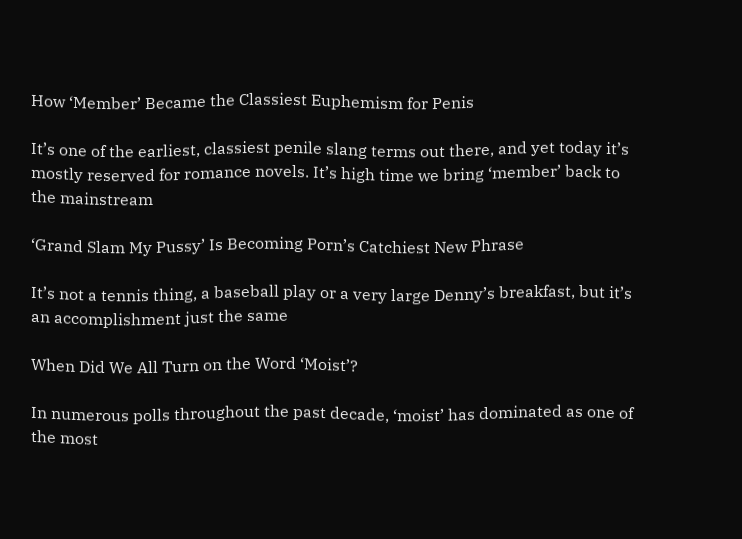How ‘Member’ Became the Classiest Euphemism for Penis

It’s one of the earliest, classiest penile slang terms out there, and yet today it’s mostly reserved for romance novels. It’s high time we bring ‘member’ back to the mainstream

‘Grand Slam My Pussy’ Is Becoming Porn’s Catchiest New Phrase

It’s not a tennis thing, a baseball play or a very large Denny’s breakfast, but it’s an accomplishment just the same

When Did We All Turn on the Word ‘Moist’?

In numerous polls throughout the past decade, ‘moist’ has dominated as one of the most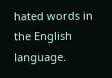hated words in the English language.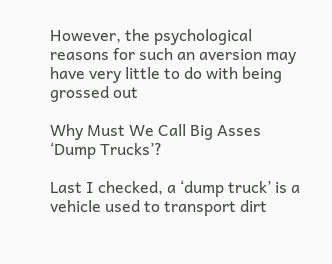However, the psychological reasons for such an aversion may have very little to do with being grossed out

Why Must We Call Big Asses ‘Dump Trucks’?

Last I checked, a ‘dump truck’ is a vehicle used to transport dirt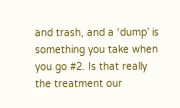and trash, and a ‘dump’ is something you take when you go #2. Is that really the treatment our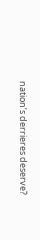nation’s derrieres deserve?